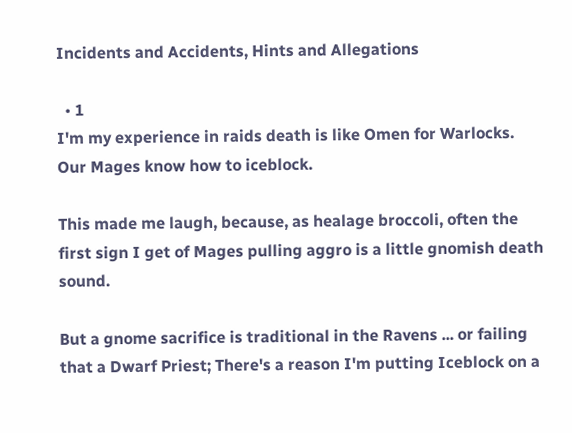Incidents and Accidents, Hints and Allegations

  • 1
I'm my experience in raids death is like Omen for Warlocks. Our Mages know how to iceblock.

This made me laugh, because, as healage broccoli, often the first sign I get of Mages pulling aggro is a little gnomish death sound.

But a gnome sacrifice is traditional in the Ravens ... or failing that a Dwarf Priest; There's a reason I'm putting Iceblock on a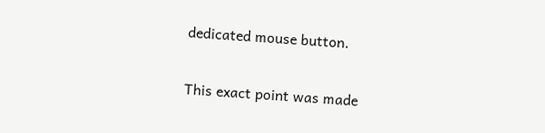dedicated mouse button.

This exact point was made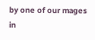by one of our mages in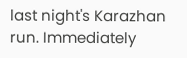last night's Karazhan run. Immediately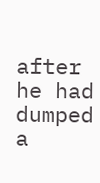after he had dumped a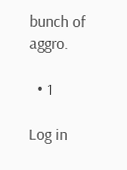bunch of aggro.

  • 1

Log in